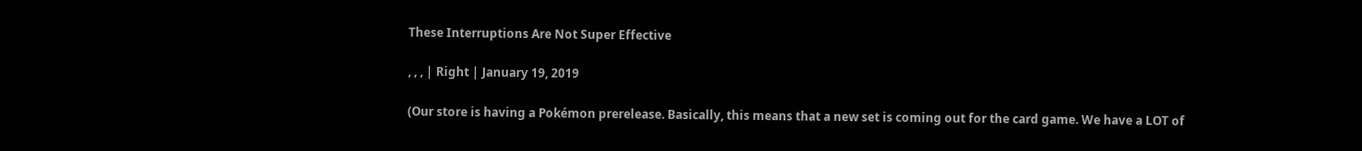These Interruptions Are Not Super Effective

, , , | Right | January 19, 2019

(Our store is having a Pokémon prerelease. Basically, this means that a new set is coming out for the card game. We have a LOT of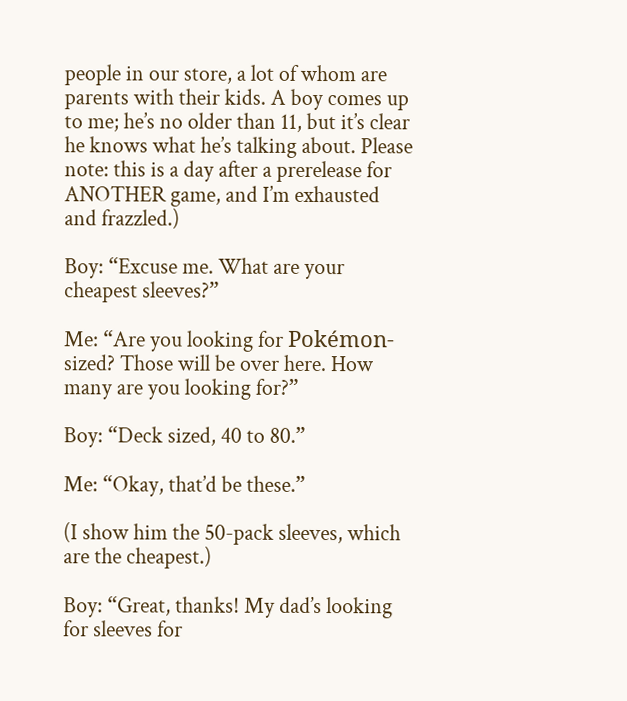people in our store, a lot of whom are parents with their kids. A boy comes up to me; he’s no older than 11, but it’s clear he knows what he’s talking about. Please note: this is a day after a prerelease for ANOTHER game, and I’m exhausted and frazzled.)

Boy: “Excuse me. What are your cheapest sleeves?”

Me: “Are you looking for Pokémon-sized? Those will be over here. How many are you looking for?”

Boy: “Deck sized, 40 to 80.”

Me: “Okay, that’d be these.”

(I show him the 50-pack sleeves, which are the cheapest.)

Boy: “Great, thanks! My dad’s looking for sleeves for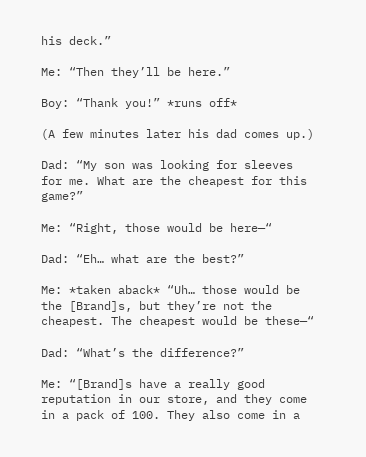his deck.”

Me: “Then they’ll be here.”

Boy: “Thank you!” *runs off*

(A few minutes later his dad comes up.)

Dad: “My son was looking for sleeves for me. What are the cheapest for this game?”

Me: “Right, those would be here—“

Dad: “Eh… what are the best?”

Me: *taken aback* “Uh… those would be the [Brand]s, but they’re not the cheapest. The cheapest would be these—“

Dad: “What’s the difference?”

Me: “[Brand]s have a really good reputation in our store, and they come in a pack of 100. They also come in a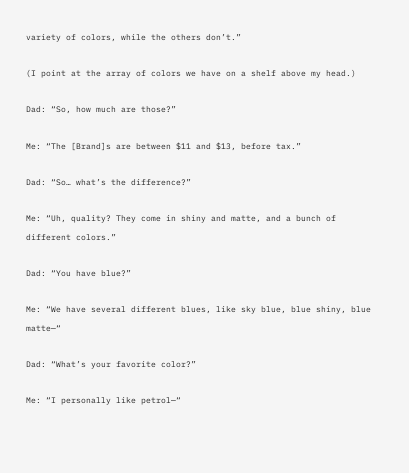variety of colors, while the others don’t.”

(I point at the array of colors we have on a shelf above my head.)

Dad: “So, how much are those?”

Me: “The [Brand]s are between $11 and $13, before tax.”

Dad: “So… what’s the difference?”

Me: “Uh, quality? They come in shiny and matte, and a bunch of different colors.”

Dad: “You have blue?”

Me: “We have several different blues, like sky blue, blue shiny, blue matte—“

Dad: “What’s your favorite color?”

Me: “I personally like petrol—“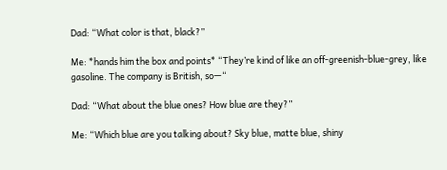Dad: “What color is that, black?”

Me: *hands him the box and points* “They’re kind of like an off-greenish-blue-grey, like gasoline. The company is British, so—“

Dad: “What about the blue ones? How blue are they?”

Me: “Which blue are you talking about? Sky blue, matte blue, shiny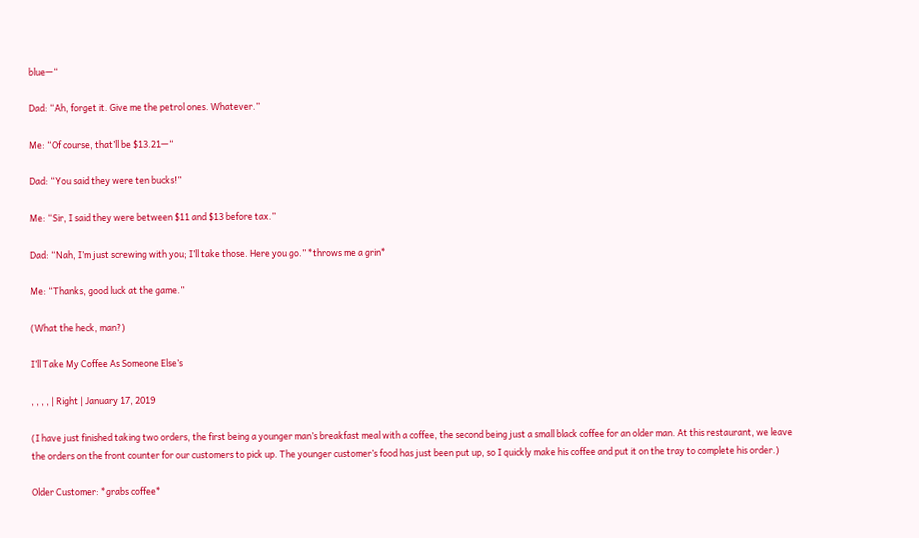blue—“

Dad: “Ah, forget it. Give me the petrol ones. Whatever.”

Me: “Of course, that’ll be $13.21—“

Dad: “You said they were ten bucks!”

Me: “Sir, I said they were between $11 and $13 before tax.”

Dad: “Nah, I’m just screwing with you; I’ll take those. Here you go.” *throws me a grin*

Me: “Thanks, good luck at the game.”

(What the heck, man?)

I’ll Take My Coffee As Someone Else’s

, , , , | Right | January 17, 2019

(I have just finished taking two orders, the first being a younger man’s breakfast meal with a coffee, the second being just a small black coffee for an older man. At this restaurant, we leave the orders on the front counter for our customers to pick up. The younger customer’s food has just been put up, so I quickly make his coffee and put it on the tray to complete his order.)

Older Customer: *grabs coffee*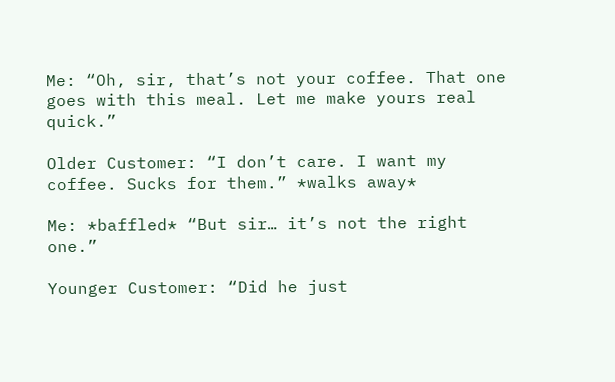Me: “Oh, sir, that’s not your coffee. That one goes with this meal. Let me make yours real quick.”

Older Customer: “I don’t care. I want my coffee. Sucks for them.” *walks away*

Me: *baffled* “But sir… it’s not the right one.”

Younger Customer: “Did he just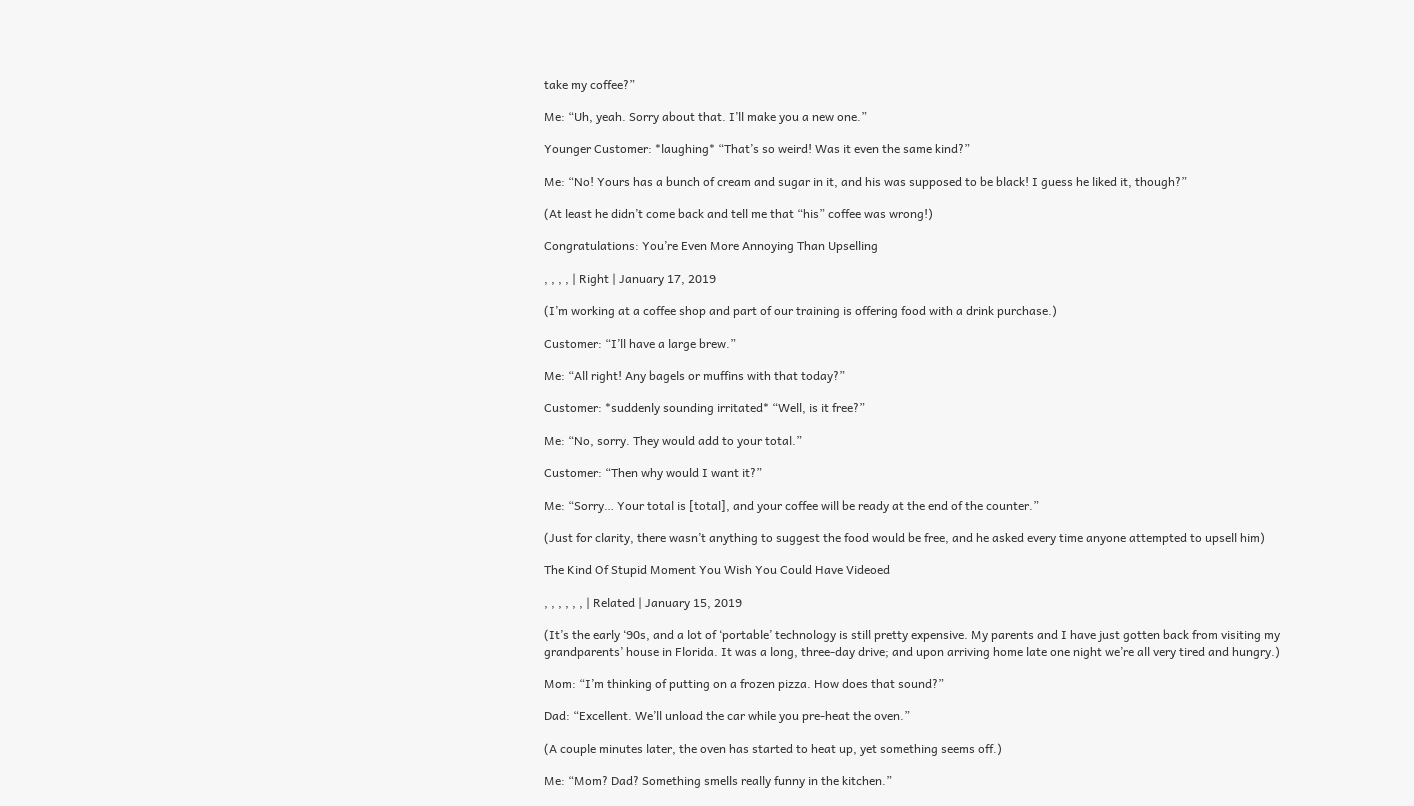take my coffee?”

Me: “Uh, yeah. Sorry about that. I’ll make you a new one.”

Younger Customer: *laughing* “That’s so weird! Was it even the same kind?”

Me: “No! Yours has a bunch of cream and sugar in it, and his was supposed to be black! I guess he liked it, though?”

(At least he didn’t come back and tell me that “his” coffee was wrong!)

Congratulations: You’re Even More Annoying Than Upselling

, , , , | Right | January 17, 2019

(I’m working at a coffee shop and part of our training is offering food with a drink purchase.)

Customer: “I’ll have a large brew.”

Me: “All right! Any bagels or muffins with that today?”

Customer: *suddenly sounding irritated* “Well, is it free?”

Me: “No, sorry. They would add to your total.”

Customer: “Then why would I want it?”

Me: “Sorry… Your total is [total], and your coffee will be ready at the end of the counter.”

(Just for clarity, there wasn’t anything to suggest the food would be free, and he asked every time anyone attempted to upsell him)

The Kind Of Stupid Moment You Wish You Could Have Videoed

, , , , , , | Related | January 15, 2019

(It’s the early ‘90s, and a lot of ‘portable’ technology is still pretty expensive. My parents and I have just gotten back from visiting my grandparents’ house in Florida. It was a long, three-day drive; and upon arriving home late one night we’re all very tired and hungry.)

Mom: “I’m thinking of putting on a frozen pizza. How does that sound?”

Dad: “Excellent. We’ll unload the car while you pre-heat the oven.”

(A couple minutes later, the oven has started to heat up, yet something seems off.)

Me: “Mom? Dad? Something smells really funny in the kitchen.”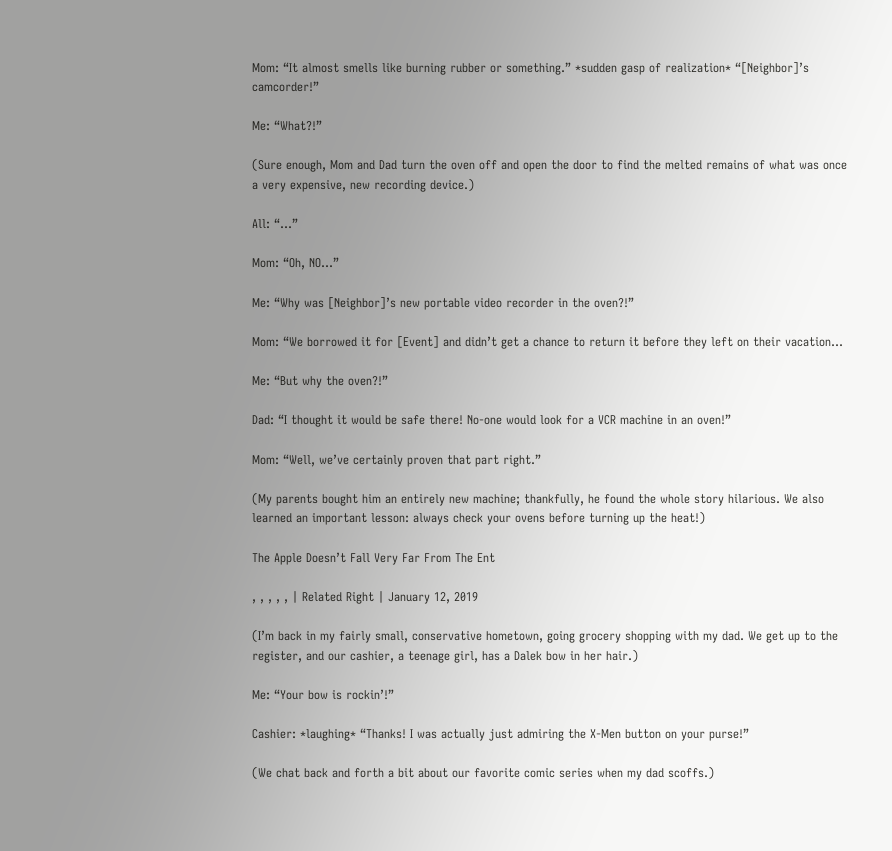Mom: “It almost smells like burning rubber or something.” *sudden gasp of realization* “[Neighbor]’s camcorder!”

Me: “What?!”

(Sure enough, Mom and Dad turn the oven off and open the door to find the melted remains of what was once a very expensive, new recording device.)

All: “…”

Mom: “Oh, NO…”

Me: “Why was [Neighbor]’s new portable video recorder in the oven?!”

Mom: “We borrowed it for [Event] and didn’t get a chance to return it before they left on their vacation…

Me: “But why the oven?!”

Dad: “I thought it would be safe there! No-one would look for a VCR machine in an oven!”

Mom: “Well, we’ve certainly proven that part right.”

(My parents bought him an entirely new machine; thankfully, he found the whole story hilarious. We also learned an important lesson: always check your ovens before turning up the heat!)

The Apple Doesn’t Fall Very Far From The Ent

, , , , , | Related Right | January 12, 2019

(I’m back in my fairly small, conservative hometown, going grocery shopping with my dad. We get up to the register, and our cashier, a teenage girl, has a Dalek bow in her hair.)

Me: “Your bow is rockin’!”

Cashier: *laughing* “Thanks! I was actually just admiring the X-Men button on your purse!”

(We chat back and forth a bit about our favorite comic series when my dad scoffs.)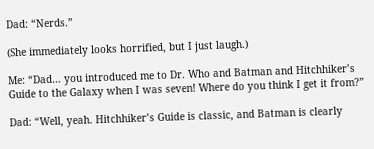Dad: “Nerds.”

(She immediately looks horrified, but I just laugh.)

Me: “Dad… you introduced me to Dr. Who and Batman and Hitchhiker’s Guide to the Galaxy when I was seven! Where do you think I get it from?”

Dad: “Well, yeah. Hitchhiker’s Guide is classic, and Batman is clearly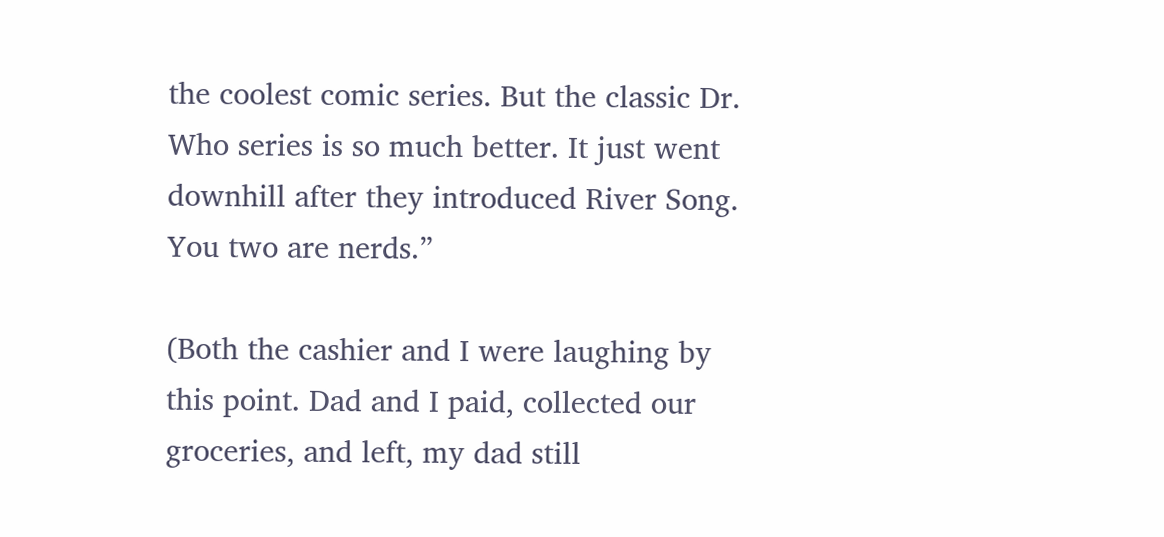the coolest comic series. But the classic Dr. Who series is so much better. It just went downhill after they introduced River Song. You two are nerds.”

(Both the cashier and I were laughing by this point. Dad and I paid, collected our groceries, and left, my dad still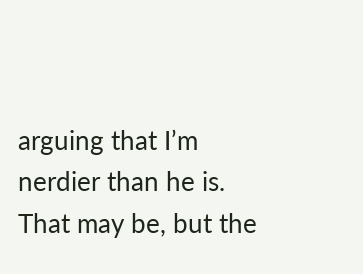arguing that I’m nerdier than he is. That may be, but the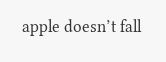apple doesn’t fall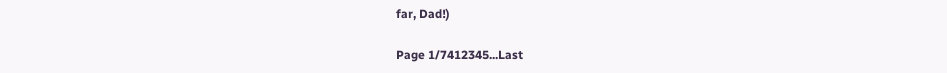far, Dad!)

Page 1/7412345...Last